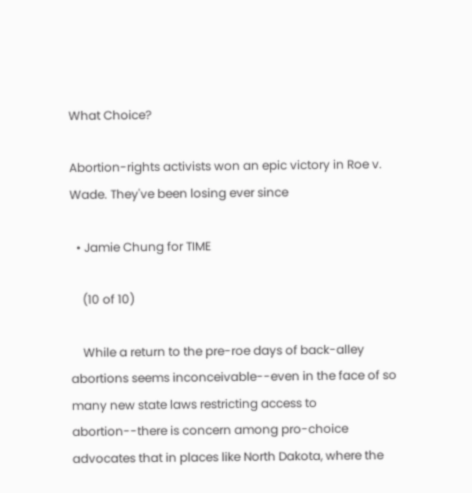What Choice?

Abortion-rights activists won an epic victory in Roe v. Wade. They've been losing ever since

  • Jamie Chung for TIME

    (10 of 10)

    While a return to the pre-roe days of back-alley abortions seems inconceivable--even in the face of so many new state laws restricting access to abortion--there is concern among pro-choice advocates that in places like North Dakota, where the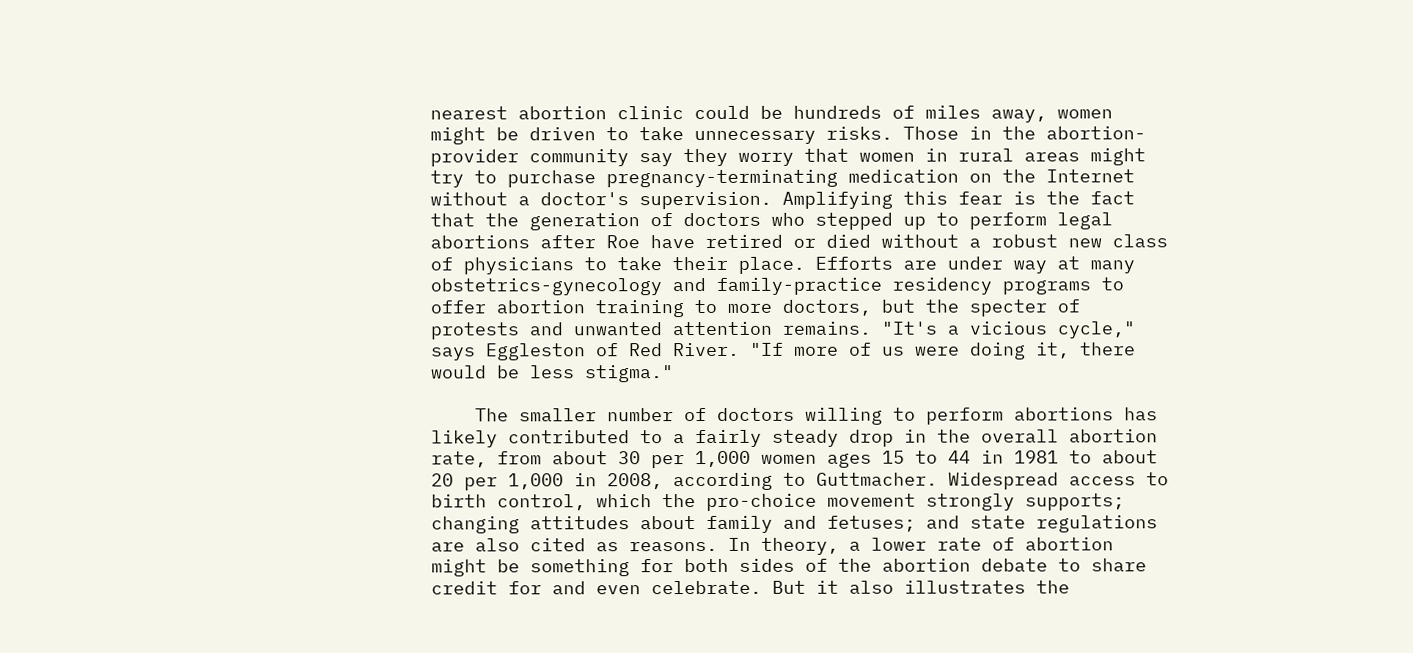nearest abortion clinic could be hundreds of miles away, women might be driven to take unnecessary risks. Those in the abortion-provider community say they worry that women in rural areas might try to purchase pregnancy-terminating medication on the Internet without a doctor's supervision. Amplifying this fear is the fact that the generation of doctors who stepped up to perform legal abortions after Roe have retired or died without a robust new class of physicians to take their place. Efforts are under way at many obstetrics-gynecology and family-practice residency programs to offer abortion training to more doctors, but the specter of protests and unwanted attention remains. "It's a vicious cycle," says Eggleston of Red River. "If more of us were doing it, there would be less stigma."

    The smaller number of doctors willing to perform abortions has likely contributed to a fairly steady drop in the overall abortion rate, from about 30 per 1,000 women ages 15 to 44 in 1981 to about 20 per 1,000 in 2008, according to Guttmacher. Widespread access to birth control, which the pro-choice movement strongly supports; changing attitudes about family and fetuses; and state regulations are also cited as reasons. In theory, a lower rate of abortion might be something for both sides of the abortion debate to share credit for and even celebrate. But it also illustrates the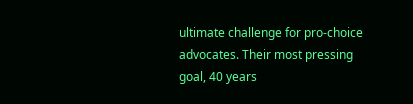ultimate challenge for pro-choice advocates. Their most pressing goal, 40 years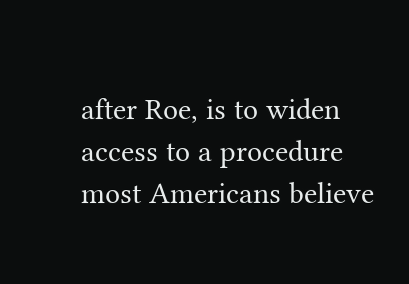after Roe, is to widen access to a procedure most Americans believe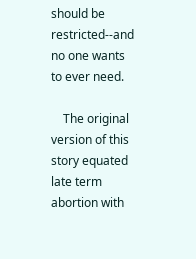should be restricted--and no one wants to ever need.

    The original version of this story equated late term abortion with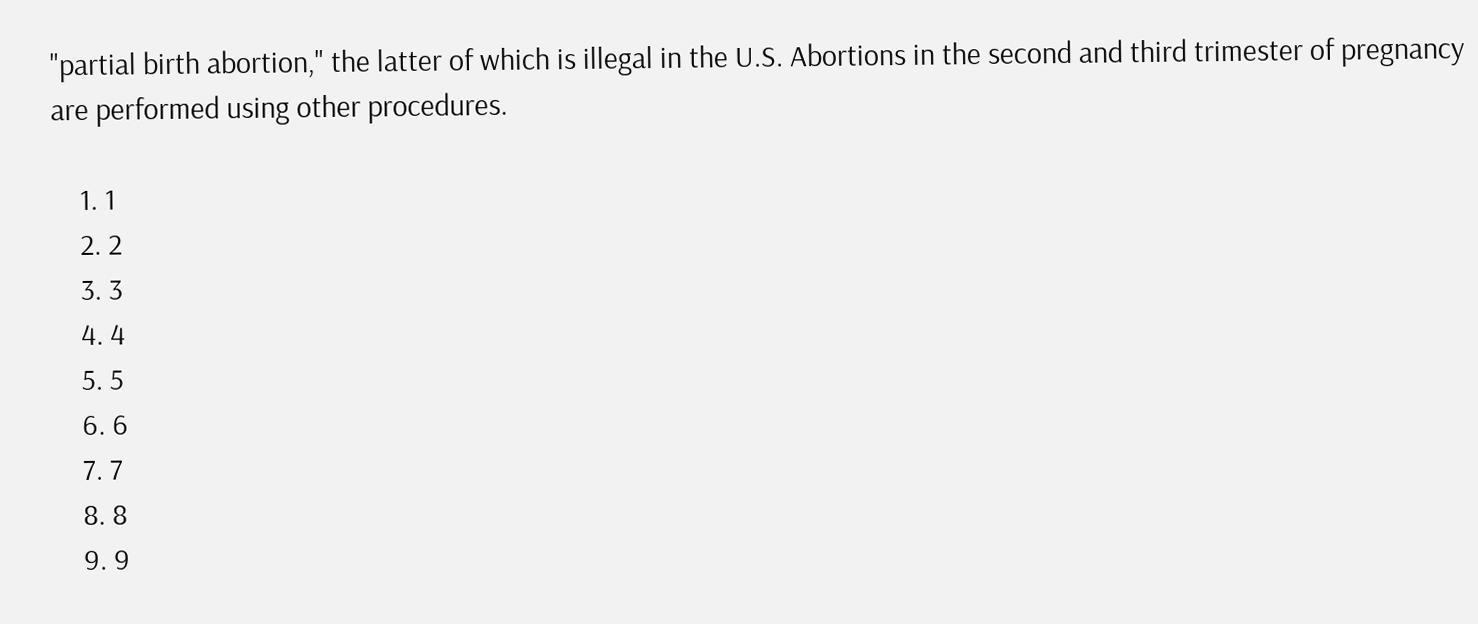"partial birth abortion," the latter of which is illegal in the U.S. Abortions in the second and third trimester of pregnancy are performed using other procedures.

    1. 1
    2. 2
    3. 3
    4. 4
    5. 5
    6. 6
    7. 7
    8. 8
    9. 9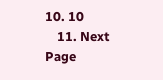10. 10
    11. Next Page